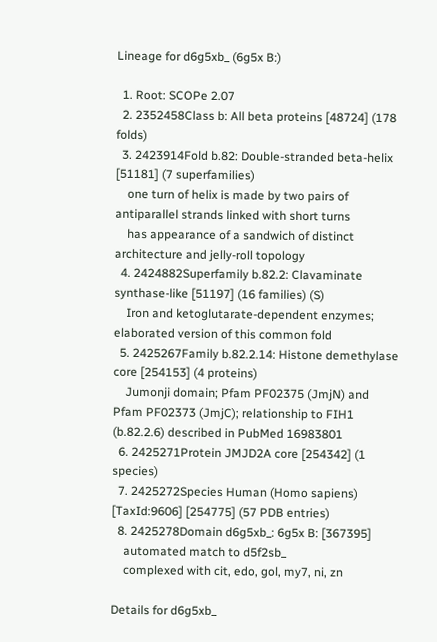Lineage for d6g5xb_ (6g5x B:)

  1. Root: SCOPe 2.07
  2. 2352458Class b: All beta proteins [48724] (178 folds)
  3. 2423914Fold b.82: Double-stranded beta-helix [51181] (7 superfamilies)
    one turn of helix is made by two pairs of antiparallel strands linked with short turns
    has appearance of a sandwich of distinct architecture and jelly-roll topology
  4. 2424882Superfamily b.82.2: Clavaminate synthase-like [51197] (16 families) (S)
    Iron and ketoglutarate-dependent enzymes; elaborated version of this common fold
  5. 2425267Family b.82.2.14: Histone demethylase core [254153] (4 proteins)
    Jumonji domain; Pfam PF02375 (JmjN) and Pfam PF02373 (JmjC); relationship to FIH1 (b.82.2.6) described in PubMed 16983801
  6. 2425271Protein JMJD2A core [254342] (1 species)
  7. 2425272Species Human (Homo sapiens) [TaxId:9606] [254775] (57 PDB entries)
  8. 2425278Domain d6g5xb_: 6g5x B: [367395]
    automated match to d5f2sb_
    complexed with cit, edo, gol, my7, ni, zn

Details for d6g5xb_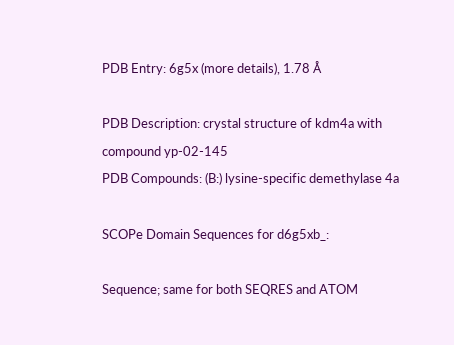PDB Entry: 6g5x (more details), 1.78 Å

PDB Description: crystal structure of kdm4a with compound yp-02-145
PDB Compounds: (B:) lysine-specific demethylase 4a

SCOPe Domain Sequences for d6g5xb_:

Sequence; same for both SEQRES and ATOM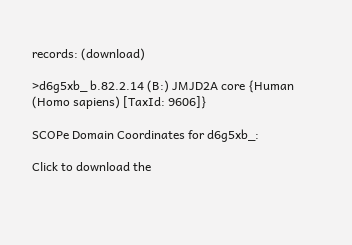records: (download)

>d6g5xb_ b.82.2.14 (B:) JMJD2A core {Human (Homo sapiens) [TaxId: 9606]}

SCOPe Domain Coordinates for d6g5xb_:

Click to download the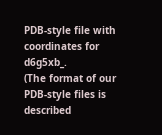PDB-style file with coordinates for d6g5xb_.
(The format of our PDB-style files is described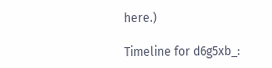here.)

Timeline for d6g5xb_: